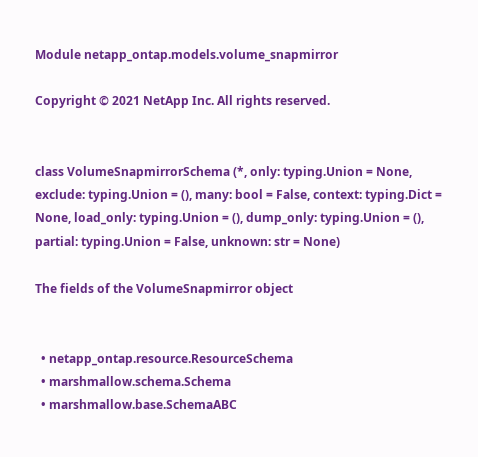Module netapp_ontap.models.volume_snapmirror

Copyright © 2021 NetApp Inc. All rights reserved.


class VolumeSnapmirrorSchema (*, only: typing.Union = None, exclude: typing.Union = (), many: bool = False, context: typing.Dict = None, load_only: typing.Union = (), dump_only: typing.Union = (), partial: typing.Union = False, unknown: str = None)

The fields of the VolumeSnapmirror object


  • netapp_ontap.resource.ResourceSchema
  • marshmallow.schema.Schema
  • marshmallow.base.SchemaABC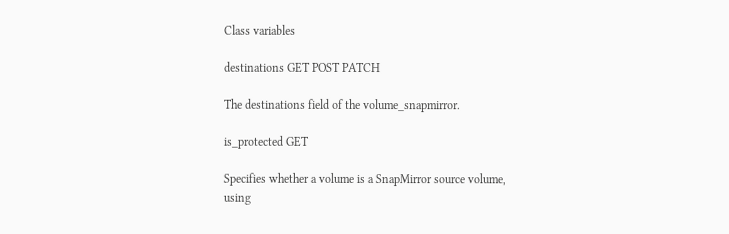Class variables

destinations GET POST PATCH

The destinations field of the volume_snapmirror.

is_protected GET

Specifies whether a volume is a SnapMirror source volume, using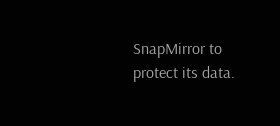SnapMirror to protect its data.